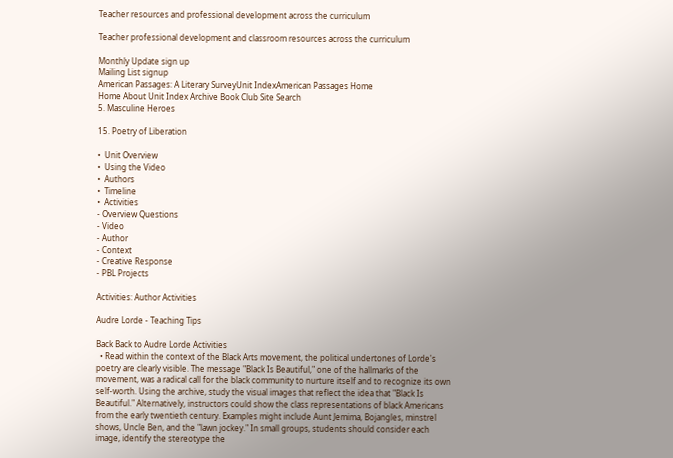Teacher resources and professional development across the curriculum

Teacher professional development and classroom resources across the curriculum

Monthly Update sign up
Mailing List signup
American Passages: A Literary SurveyUnit IndexAmerican Passages Home
Home About Unit Index Archive Book Club Site Search
5. Masculine Heroes

15. Poetry of Liberation

•  Unit Overview
•  Using the Video
•  Authors
•  Timeline
•  Activities
- Overview Questions
- Video
- Author
- Context
- Creative Response
- PBL Projects

Activities: Author Activities

Audre Lorde - Teaching Tips

Back Back to Audre Lorde Activities
  • Read within the context of the Black Arts movement, the political undertones of Lorde's poetry are clearly visible. The message "Black Is Beautiful," one of the hallmarks of the movement, was a radical call for the black community to nurture itself and to recognize its own self-worth. Using the archive, study the visual images that reflect the idea that "Black Is Beautiful." Alternatively, instructors could show the class representations of black Americans from the early twentieth century. Examples might include Aunt Jemima, Bojangles, minstrel shows, Uncle Ben, and the "lawn jockey." In small groups, students should consider each image, identify the stereotype the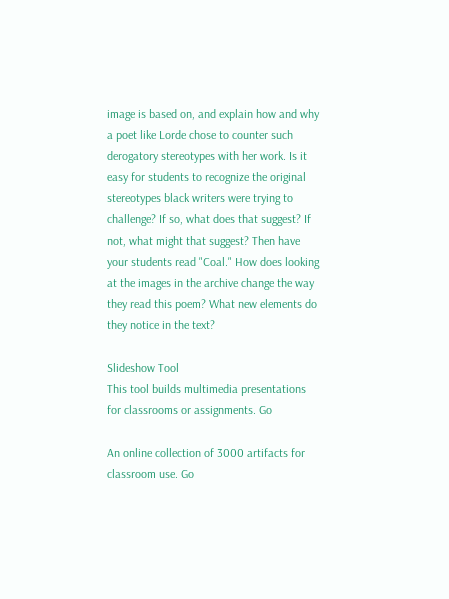image is based on, and explain how and why a poet like Lorde chose to counter such derogatory stereotypes with her work. Is it easy for students to recognize the original stereotypes black writers were trying to challenge? If so, what does that suggest? If not, what might that suggest? Then have your students read "Coal." How does looking at the images in the archive change the way they read this poem? What new elements do they notice in the text?

Slideshow Tool
This tool builds multimedia presentations for classrooms or assignments. Go

An online collection of 3000 artifacts for classroom use. Go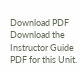Download PDF
Download the Instructor Guide PDF for this Unit.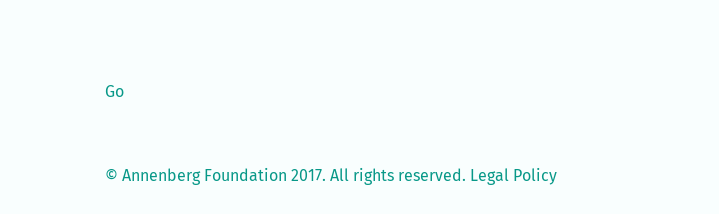Go


© Annenberg Foundation 2017. All rights reserved. Legal Policy